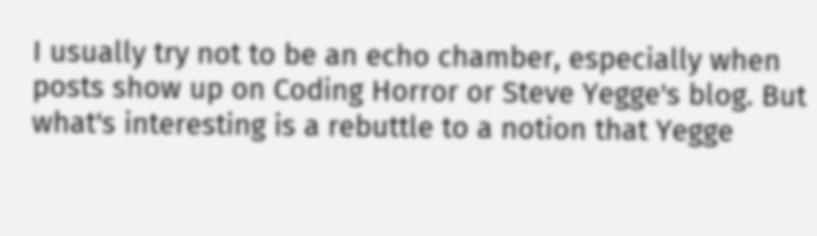I usually try not to be an echo chamber, especially when posts show up on Coding Horror or Steve Yegge's blog. But what's interesting is a rebuttle to a notion that Yegge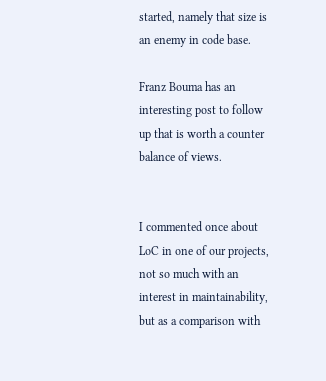started, namely that size is an enemy in code base.

Franz Bouma has an interesting post to follow up that is worth a counter balance of views.


I commented once about LoC in one of our projects, not so much with an interest in maintainability, but as a comparison with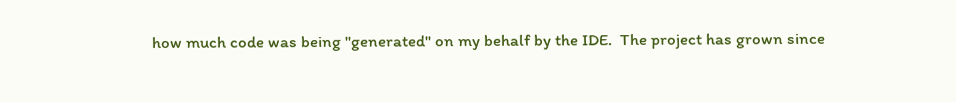how much code was being "generated" on my behalf by the IDE.  The project has grown since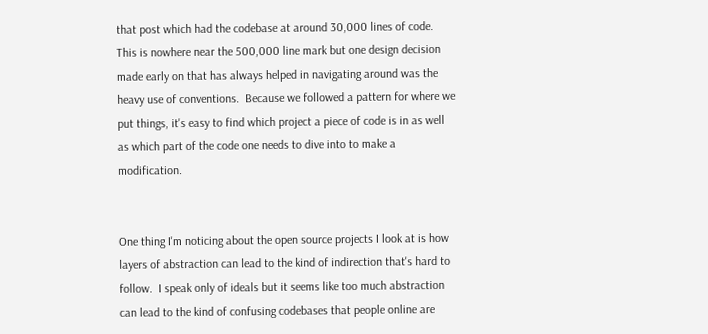that post which had the codebase at around 30,000 lines of code.  This is nowhere near the 500,000 line mark but one design decision made early on that has always helped in navigating around was the heavy use of conventions.  Because we followed a pattern for where we put things, it's easy to find which project a piece of code is in as well as which part of the code one needs to dive into to make a modification.


One thing I'm noticing about the open source projects I look at is how layers of abstraction can lead to the kind of indirection that's hard to follow.  I speak only of ideals but it seems like too much abstraction can lead to the kind of confusing codebases that people online are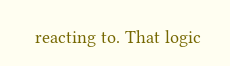reacting to. That logic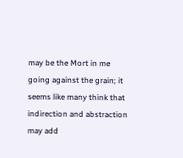may be the Mort in me going against the grain; it seems like many think that indirection and abstraction may add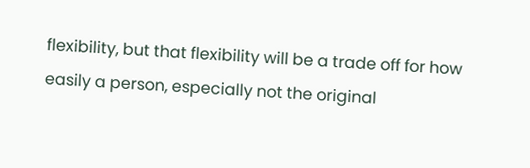flexibility, but that flexibility will be a trade off for how easily a person, especially not the original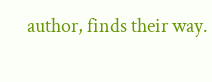author, finds their way.